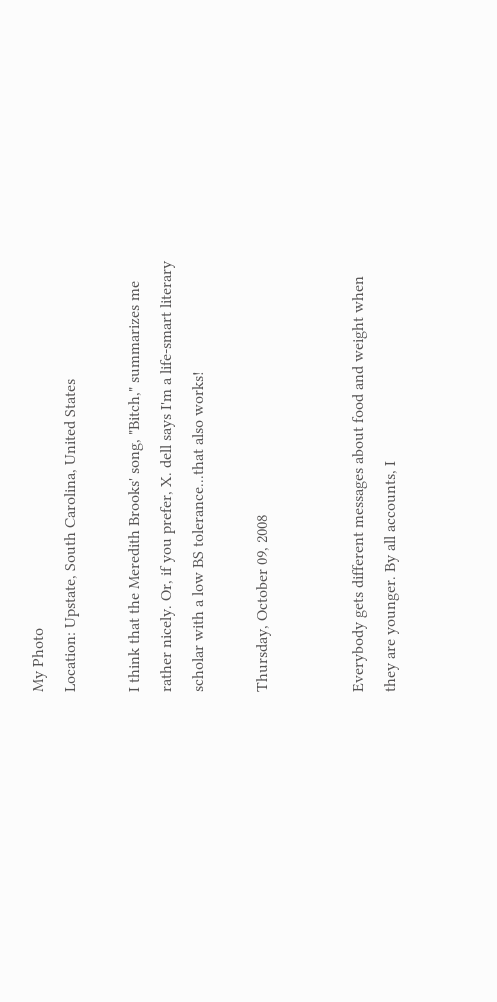My Photo
Location: Upstate, South Carolina, United States

I think that the Meredith Brooks' song, "Bitch," summarizes me rather nicely. Or, if you prefer, X. dell says I'm a life-smart literary scholar with a low BS tolerance...that also works!

Thursday, October 09, 2008


Everybody gets different messages about food and weight when they are younger. By all accounts, I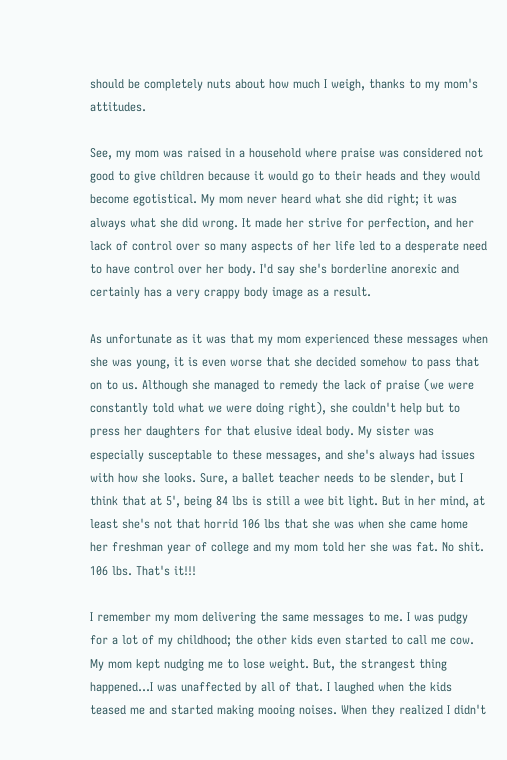should be completely nuts about how much I weigh, thanks to my mom's attitudes.

See, my mom was raised in a household where praise was considered not good to give children because it would go to their heads and they would become egotistical. My mom never heard what she did right; it was always what she did wrong. It made her strive for perfection, and her lack of control over so many aspects of her life led to a desperate need to have control over her body. I'd say she's borderline anorexic and certainly has a very crappy body image as a result.

As unfortunate as it was that my mom experienced these messages when she was young, it is even worse that she decided somehow to pass that on to us. Although she managed to remedy the lack of praise (we were constantly told what we were doing right), she couldn't help but to press her daughters for that elusive ideal body. My sister was especially susceptable to these messages, and she's always had issues with how she looks. Sure, a ballet teacher needs to be slender, but I think that at 5', being 84 lbs is still a wee bit light. But in her mind, at least she's not that horrid 106 lbs that she was when she came home her freshman year of college and my mom told her she was fat. No shit. 106 lbs. That's it!!!

I remember my mom delivering the same messages to me. I was pudgy for a lot of my childhood; the other kids even started to call me cow. My mom kept nudging me to lose weight. But, the strangest thing happened...I was unaffected by all of that. I laughed when the kids teased me and started making mooing noises. When they realized I didn't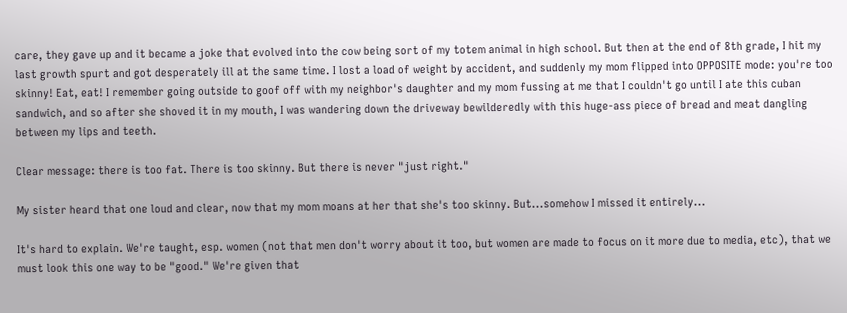care, they gave up and it became a joke that evolved into the cow being sort of my totem animal in high school. But then at the end of 8th grade, I hit my last growth spurt and got desperately ill at the same time. I lost a load of weight by accident, and suddenly my mom flipped into OPPOSITE mode: you're too skinny! Eat, eat! I remember going outside to goof off with my neighbor's daughter and my mom fussing at me that I couldn't go until I ate this cuban sandwich, and so after she shoved it in my mouth, I was wandering down the driveway bewilderedly with this huge-ass piece of bread and meat dangling between my lips and teeth.

Clear message: there is too fat. There is too skinny. But there is never "just right."

My sister heard that one loud and clear, now that my mom moans at her that she's too skinny. But...somehow I missed it entirely...

It's hard to explain. We're taught, esp. women (not that men don't worry about it too, but women are made to focus on it more due to media, etc), that we must look this one way to be "good." We're given that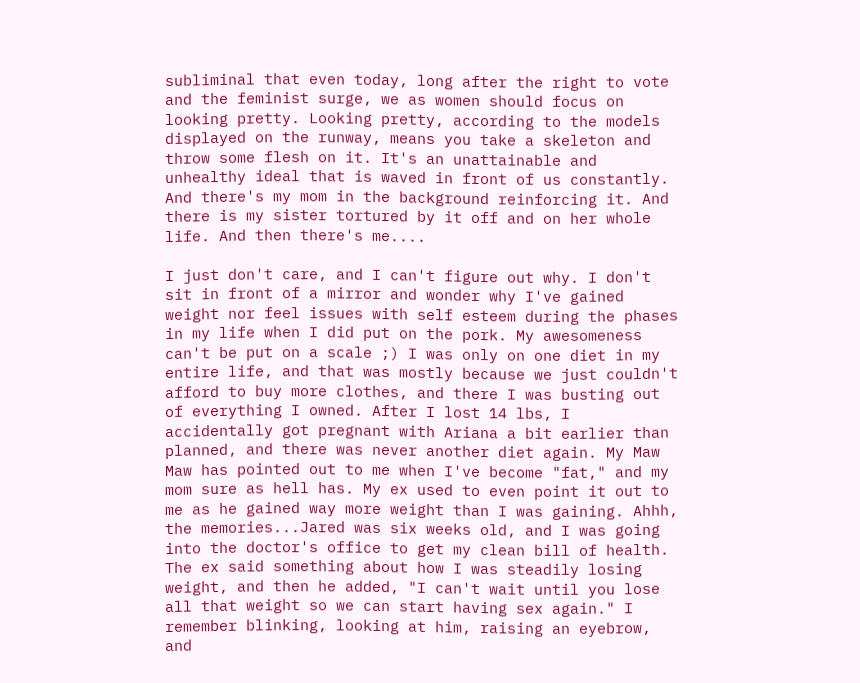subliminal that even today, long after the right to vote and the feminist surge, we as women should focus on looking pretty. Looking pretty, according to the models displayed on the runway, means you take a skeleton and throw some flesh on it. It's an unattainable and unhealthy ideal that is waved in front of us constantly. And there's my mom in the background reinforcing it. And there is my sister tortured by it off and on her whole life. And then there's me....

I just don't care, and I can't figure out why. I don't sit in front of a mirror and wonder why I've gained weight nor feel issues with self esteem during the phases in my life when I did put on the pork. My awesomeness can't be put on a scale ;) I was only on one diet in my entire life, and that was mostly because we just couldn't afford to buy more clothes, and there I was busting out of everything I owned. After I lost 14 lbs, I accidentally got pregnant with Ariana a bit earlier than planned, and there was never another diet again. My Maw Maw has pointed out to me when I've become "fat," and my mom sure as hell has. My ex used to even point it out to me as he gained way more weight than I was gaining. Ahhh, the memories...Jared was six weeks old, and I was going into the doctor's office to get my clean bill of health. The ex said something about how I was steadily losing weight, and then he added, "I can't wait until you lose all that weight so we can start having sex again." I remember blinking, looking at him, raising an eyebrow, and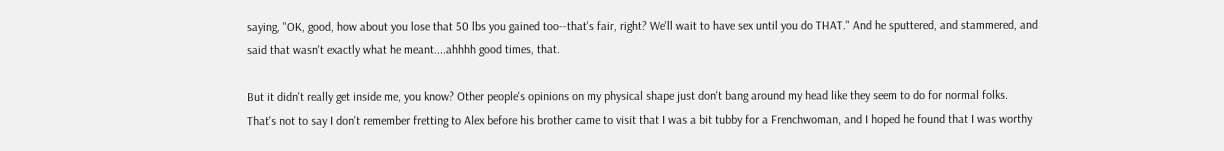saying, "OK, good, how about you lose that 50 lbs you gained too--that's fair, right? We'll wait to have sex until you do THAT." And he sputtered, and stammered, and said that wasn't exactly what he meant....ahhhh good times, that.

But it didn't really get inside me, you know? Other people's opinions on my physical shape just don't bang around my head like they seem to do for normal folks. That's not to say I don't remember fretting to Alex before his brother came to visit that I was a bit tubby for a Frenchwoman, and I hoped he found that I was worthy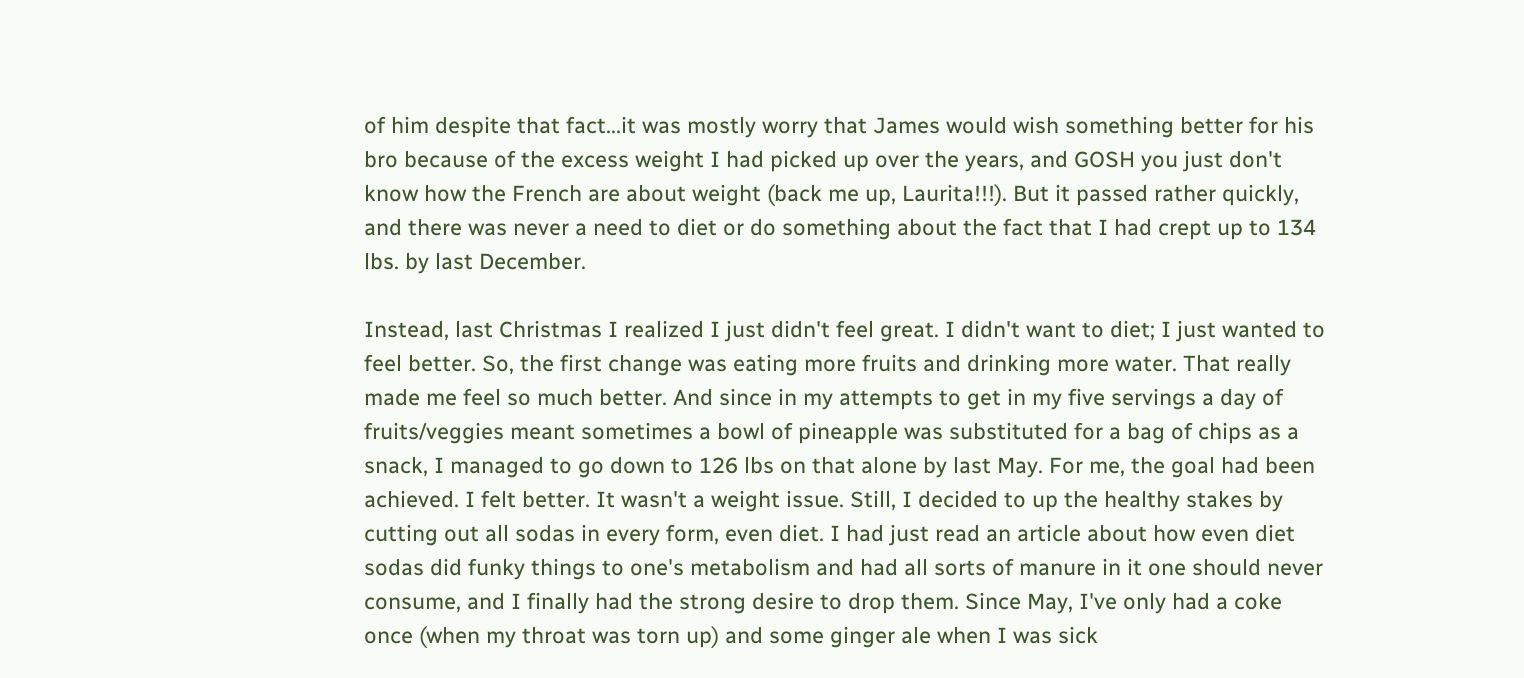of him despite that fact...it was mostly worry that James would wish something better for his bro because of the excess weight I had picked up over the years, and GOSH you just don't know how the French are about weight (back me up, Laurita!!!). But it passed rather quickly, and there was never a need to diet or do something about the fact that I had crept up to 134 lbs. by last December.

Instead, last Christmas I realized I just didn't feel great. I didn't want to diet; I just wanted to feel better. So, the first change was eating more fruits and drinking more water. That really made me feel so much better. And since in my attempts to get in my five servings a day of fruits/veggies meant sometimes a bowl of pineapple was substituted for a bag of chips as a snack, I managed to go down to 126 lbs on that alone by last May. For me, the goal had been achieved. I felt better. It wasn't a weight issue. Still, I decided to up the healthy stakes by cutting out all sodas in every form, even diet. I had just read an article about how even diet sodas did funky things to one's metabolism and had all sorts of manure in it one should never consume, and I finally had the strong desire to drop them. Since May, I've only had a coke once (when my throat was torn up) and some ginger ale when I was sick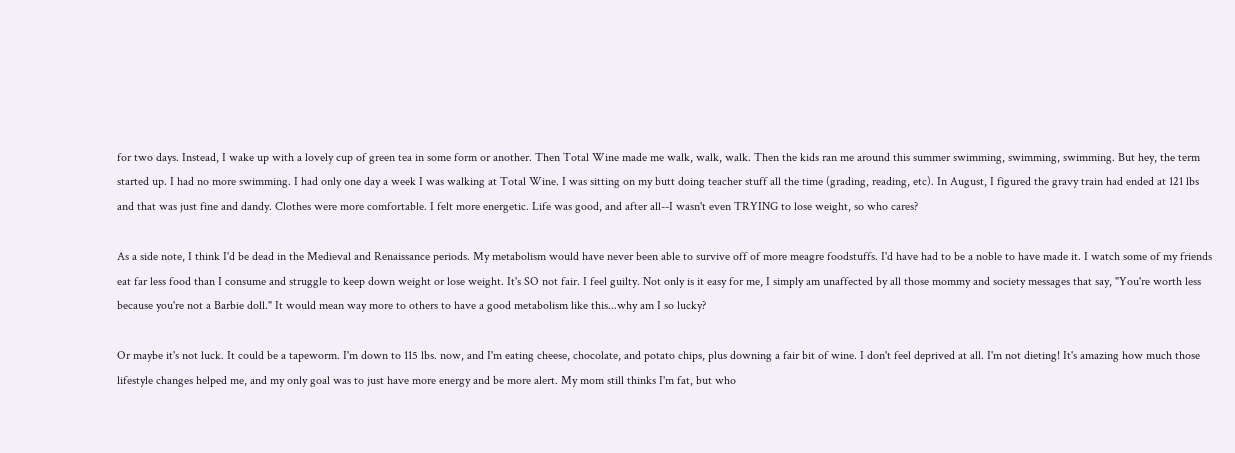for two days. Instead, I wake up with a lovely cup of green tea in some form or another. Then Total Wine made me walk, walk, walk. Then the kids ran me around this summer swimming, swimming, swimming. But hey, the term started up. I had no more swimming. I had only one day a week I was walking at Total Wine. I was sitting on my butt doing teacher stuff all the time (grading, reading, etc). In August, I figured the gravy train had ended at 121 lbs and that was just fine and dandy. Clothes were more comfortable. I felt more energetic. Life was good, and after all--I wasn't even TRYING to lose weight, so who cares?

As a side note, I think I'd be dead in the Medieval and Renaissance periods. My metabolism would have never been able to survive off of more meagre foodstuffs. I'd have had to be a noble to have made it. I watch some of my friends eat far less food than I consume and struggle to keep down weight or lose weight. It's SO not fair. I feel guilty. Not only is it easy for me, I simply am unaffected by all those mommy and society messages that say, "You're worth less because you're not a Barbie doll." It would mean way more to others to have a good metabolism like this...why am I so lucky?

Or maybe it's not luck. It could be a tapeworm. I'm down to 115 lbs. now, and I'm eating cheese, chocolate, and potato chips, plus downing a fair bit of wine. I don't feel deprived at all. I'm not dieting! It's amazing how much those lifestyle changes helped me, and my only goal was to just have more energy and be more alert. My mom still thinks I'm fat, but who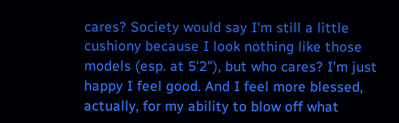cares? Society would say I'm still a little cushiony because I look nothing like those models (esp. at 5'2"), but who cares? I'm just happy I feel good. And I feel more blessed, actually, for my ability to blow off what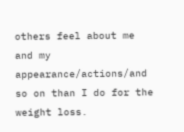others feel about me and my appearance/actions/and so on than I do for the weight loss.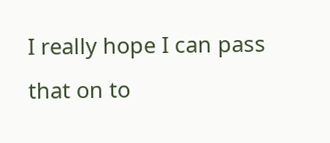I really hope I can pass that on to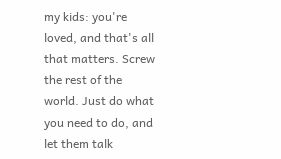my kids: you're loved, and that's all that matters. Screw the rest of the world. Just do what you need to do, and let them talk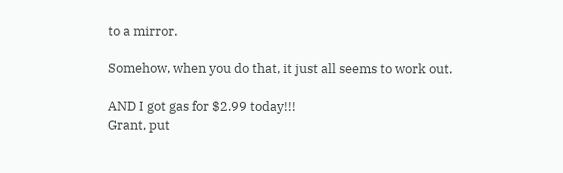to a mirror.

Somehow, when you do that, it just all seems to work out.

AND I got gas for $2.99 today!!!
Grant, put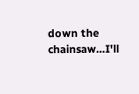down the chainsaw...I'll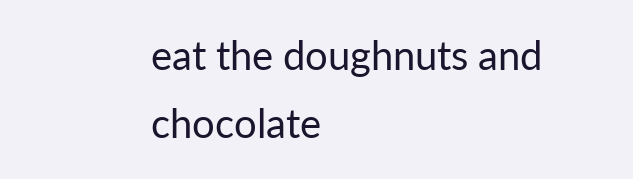eat the doughnuts and chocolate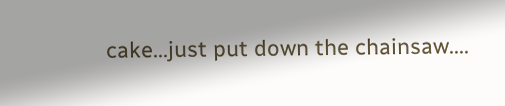cake...just put down the chainsaw....